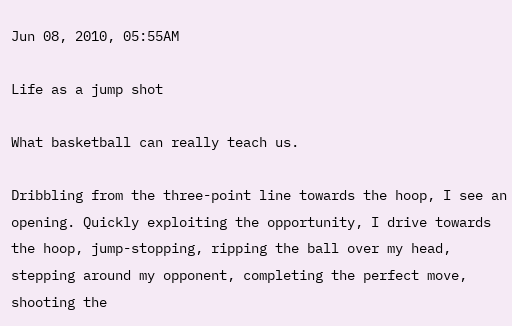Jun 08, 2010, 05:55AM

Life as a jump shot

What basketball can really teach us.

Dribbling from the three-point line towards the hoop, I see an opening. Quickly exploiting the opportunity, I drive towards the hoop, jump-stopping, ripping the ball over my head, stepping around my opponent, completing the perfect move, shooting the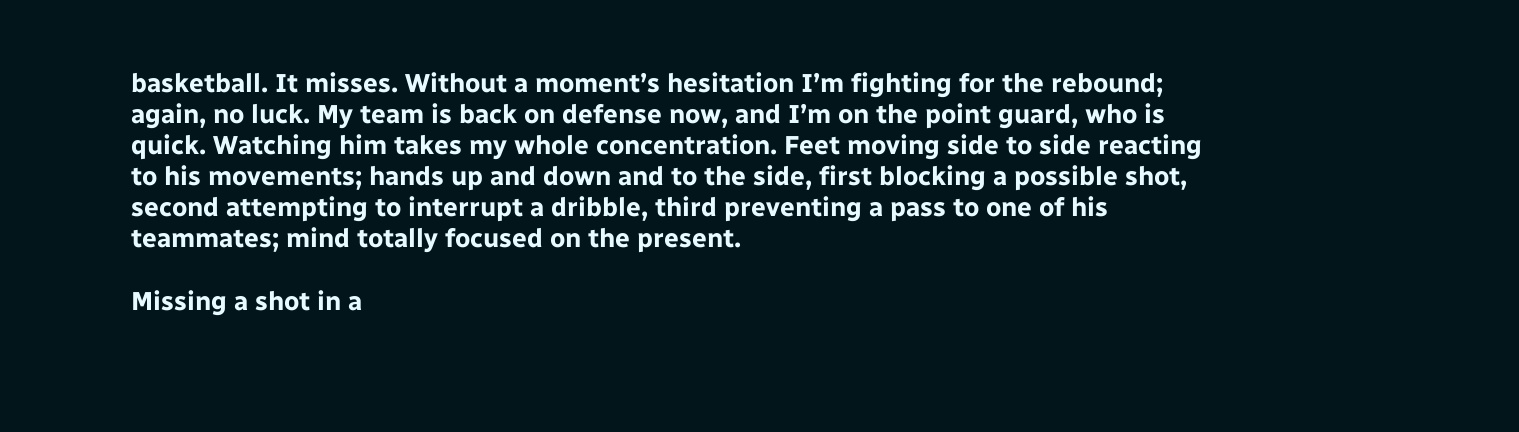basketball. It misses. Without a moment’s hesitation I’m fighting for the rebound; again, no luck. My team is back on defense now, and I’m on the point guard, who is quick. Watching him takes my whole concentration. Feet moving side to side reacting to his movements; hands up and down and to the side, first blocking a possible shot, second attempting to interrupt a dribble, third preventing a pass to one of his teammates; mind totally focused on the present.

Missing a shot in a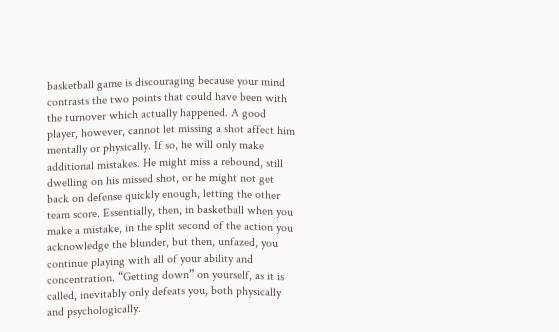basketball game is discouraging because your mind contrasts the two points that could have been with the turnover which actually happened. A good player, however, cannot let missing a shot affect him mentally or physically. If so, he will only make additional mistakes. He might miss a rebound, still dwelling on his missed shot, or he might not get back on defense quickly enough, letting the other team score. Essentially, then, in basketball when you make a mistake, in the split second of the action you acknowledge the blunder, but then, unfazed, you continue playing with all of your ability and concentration. “Getting down” on yourself, as it is called, inevitably only defeats you, both physically and psychologically.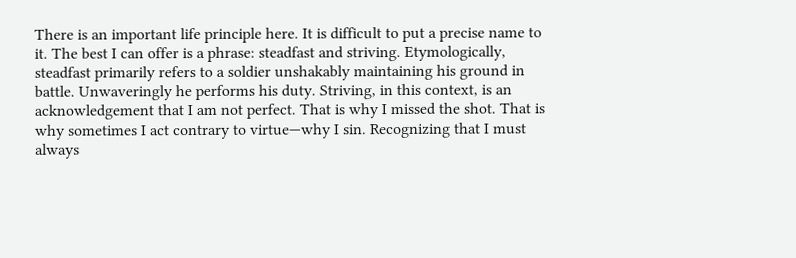There is an important life principle here. It is difficult to put a precise name to it. The best I can offer is a phrase: steadfast and striving. Etymologically, steadfast primarily refers to a soldier unshakably maintaining his ground in battle. Unwaveringly he performs his duty. Striving, in this context, is an acknowledgement that I am not perfect. That is why I missed the shot. That is why sometimes I act contrary to virtue—why I sin. Recognizing that I must always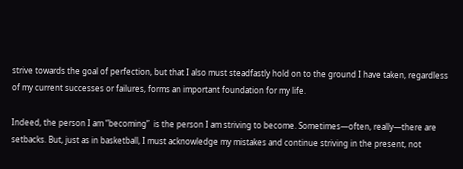strive towards the goal of perfection, but that I also must steadfastly hold on to the ground I have taken, regardless of my current successes or failures, forms an important foundation for my life.

Indeed, the person I am “becoming”  is the person I am striving to become. Sometimes—often, really—there are setbacks. But, just as in basketball, I must acknowledge my mistakes and continue striving in the present, not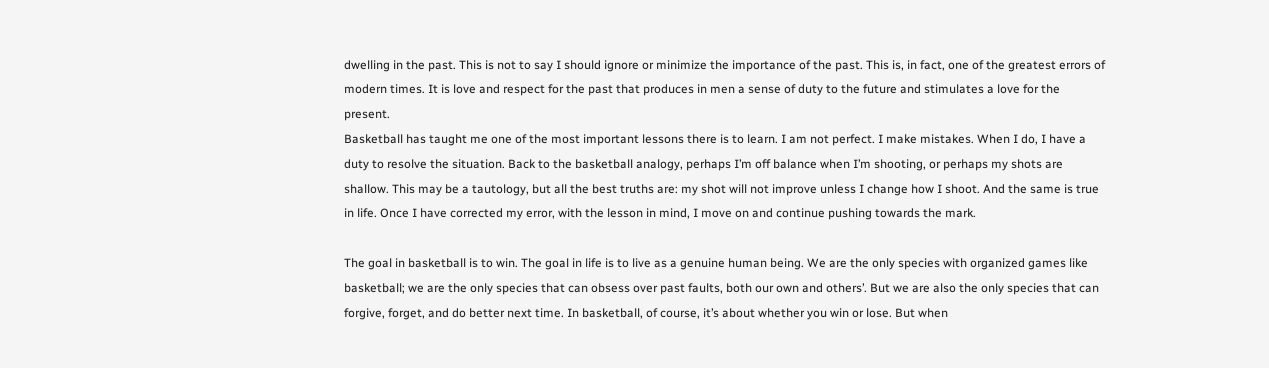dwelling in the past. This is not to say I should ignore or minimize the importance of the past. This is, in fact, one of the greatest errors of modern times. It is love and respect for the past that produces in men a sense of duty to the future and stimulates a love for the present.
Basketball has taught me one of the most important lessons there is to learn. I am not perfect. I make mistakes. When I do, I have a duty to resolve the situation. Back to the basketball analogy, perhaps I’m off balance when I’m shooting, or perhaps my shots are shallow. This may be a tautology, but all the best truths are: my shot will not improve unless I change how I shoot. And the same is true in life. Once I have corrected my error, with the lesson in mind, I move on and continue pushing towards the mark.

The goal in basketball is to win. The goal in life is to live as a genuine human being. We are the only species with organized games like basketball; we are the only species that can obsess over past faults, both our own and others’. But we are also the only species that can forgive, forget, and do better next time. In basketball, of course, it’s about whether you win or lose. But when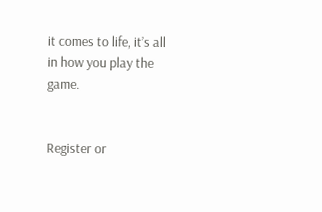it comes to life, it’s all in how you play the game.


Register or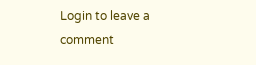Login to leave a comment